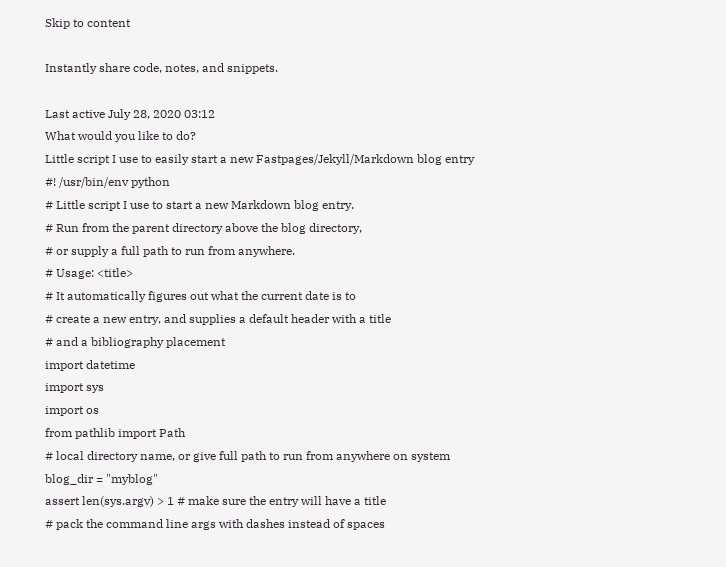Skip to content

Instantly share code, notes, and snippets.

Last active July 28, 2020 03:12
What would you like to do?
Little script I use to easily start a new Fastpages/Jekyll/Markdown blog entry
#! /usr/bin/env python
# Little script I use to start a new Markdown blog entry.
# Run from the parent directory above the blog directory,
# or supply a full path to run from anywhere.
# Usage: <title>
# It automatically figures out what the current date is to
# create a new entry, and supplies a default header with a title
# and a bibliography placement
import datetime
import sys
import os
from pathlib import Path
# local directory name, or give full path to run from anywhere on system
blog_dir = "myblog"
assert len(sys.argv) > 1 # make sure the entry will have a title
# pack the command line args with dashes instead of spaces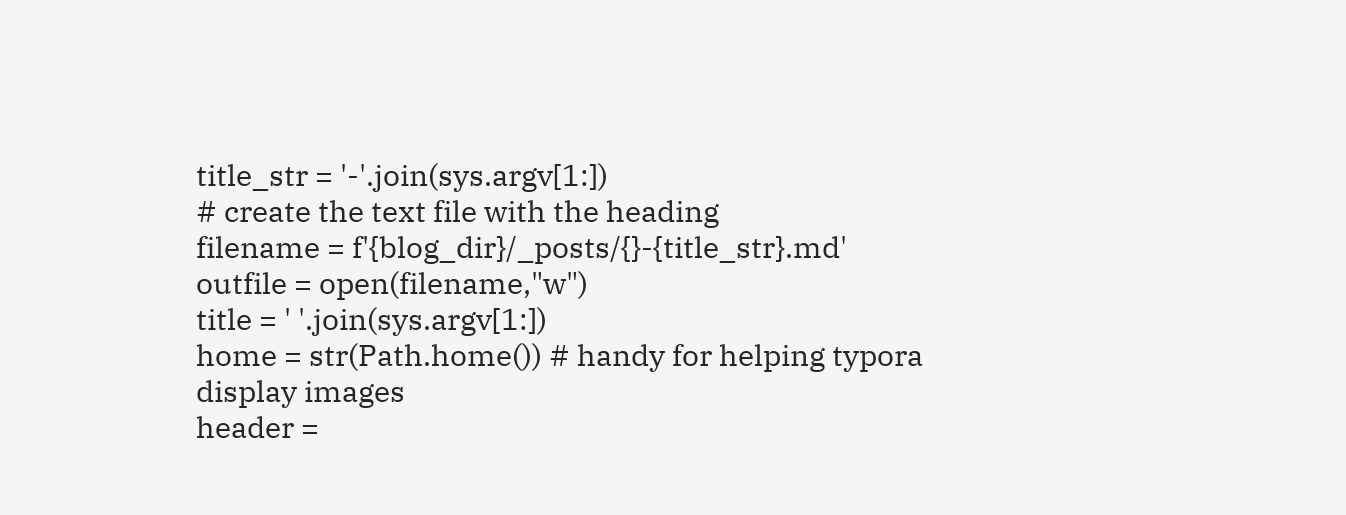title_str = '-'.join(sys.argv[1:])
# create the text file with the heading
filename = f'{blog_dir}/_posts/{}-{title_str}.md'
outfile = open(filename,"w")
title = ' '.join(sys.argv[1:])
home = str(Path.home()) # handy for helping typora display images
header =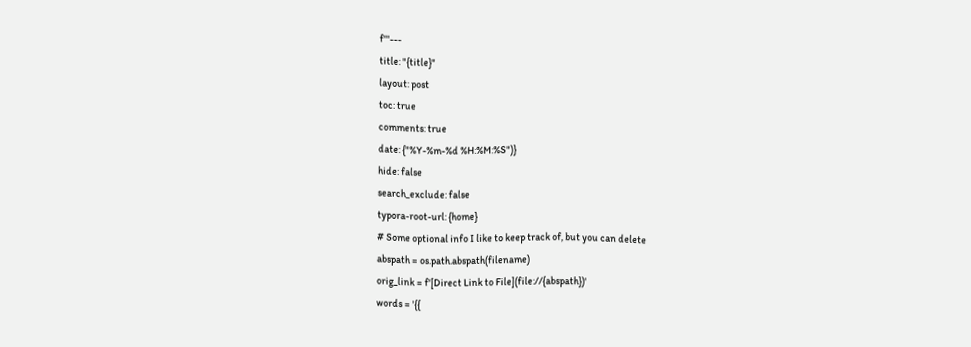f'''---
title: "{title}"
layout: post
toc: true
comments: true
date: {"%Y-%m-%d %H:%M:%S")}
hide: false
search_exclude: false
typora-root-url: {home}
# Some optional info I like to keep track of, but you can delete
abspath = os.path.abspath(filename)
orig_link = f'[Direct Link to File](file://{abspath})'
words = '{{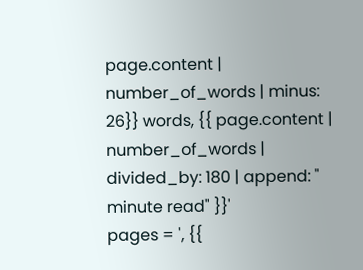page.content | number_of_words | minus: 26}} words, {{ page.content | number_of_words | divided_by: 180 | append: " minute read" }}'
pages = ', {{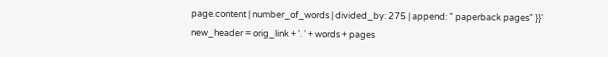page.content | number_of_words | divided_by: 275 | append: " paperback pages" }}'
new_header = orig_link + '. ' + words + pages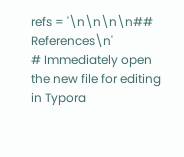refs = '\n\n\n\n## References\n'
# Immediately open the new file for editing in Typora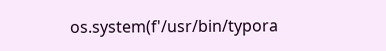os.system(f'/usr/bin/typora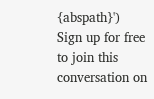{abspath}')
Sign up for free to join this conversation on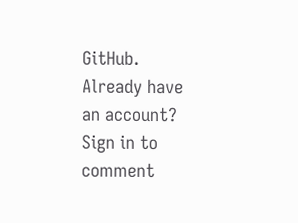GitHub. Already have an account? Sign in to comment